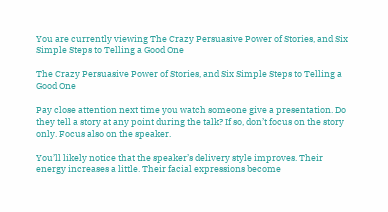You are currently viewing The Crazy Persuasive Power of Stories, and Six Simple Steps to Telling a Good One

The Crazy Persuasive Power of Stories, and Six Simple Steps to Telling a Good One

Pay close attention next time you watch someone give a presentation. Do they tell a story at any point during the talk? If so, don’t focus on the story only. Focus also on the speaker.

You’ll likely notice that the speaker’s delivery style improves. Their energy increases a little. Their facial expressions become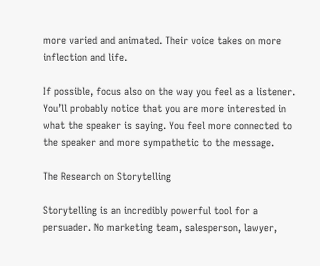more varied and animated. Their voice takes on more inflection and life.

If possible, focus also on the way you feel as a listener. You’ll probably notice that you are more interested in what the speaker is saying. You feel more connected to the speaker and more sympathetic to the message.

The Research on Storytelling

Storytelling is an incredibly powerful tool for a persuader. No marketing team, salesperson, lawyer,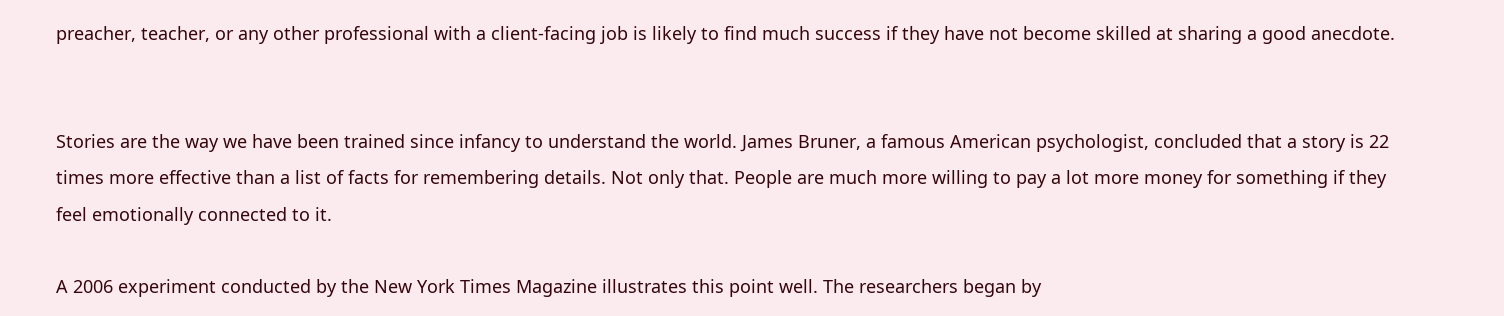preacher, teacher, or any other professional with a client-facing job is likely to find much success if they have not become skilled at sharing a good anecdote.


Stories are the way we have been trained since infancy to understand the world. James Bruner, a famous American psychologist, concluded that a story is 22 times more effective than a list of facts for remembering details. Not only that. People are much more willing to pay a lot more money for something if they feel emotionally connected to it.

A 2006 experiment conducted by the New York Times Magazine illustrates this point well. The researchers began by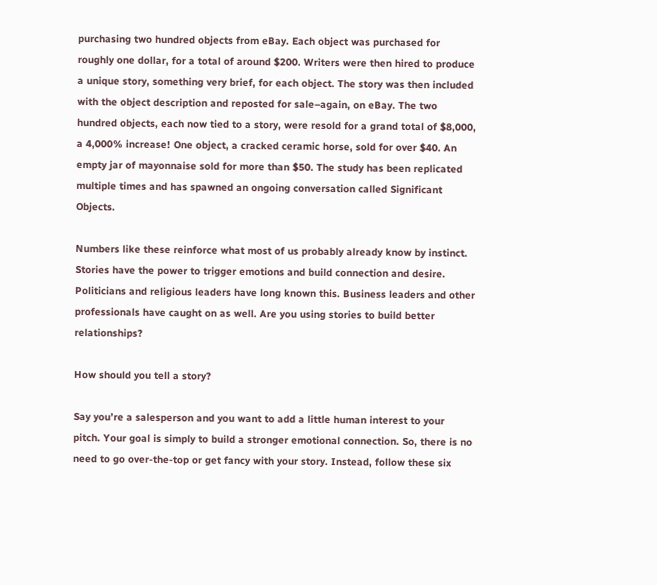purchasing two hundred objects from eBay. Each object was purchased for roughly one dollar, for a total of around $200. Writers were then hired to produce a unique story, something very brief, for each object. The story was then included with the object description and reposted for sale–again, on eBay. The two hundred objects, each now tied to a story, were resold for a grand total of $8,000, a 4,000% increase! One object, a cracked ceramic horse, sold for over $40. An empty jar of mayonnaise sold for more than $50. The study has been replicated multiple times and has spawned an ongoing conversation called Significant Objects.

Numbers like these reinforce what most of us probably already know by instinct. Stories have the power to trigger emotions and build connection and desire. Politicians and religious leaders have long known this. Business leaders and other professionals have caught on as well. Are you using stories to build better relationships?

How should you tell a story?

Say you’re a salesperson and you want to add a little human interest to your pitch. Your goal is simply to build a stronger emotional connection. So, there is no need to go over-the-top or get fancy with your story. Instead, follow these six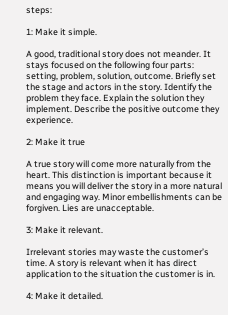steps:

1: Make it simple.

A good, traditional story does not meander. It stays focused on the following four parts: setting, problem, solution, outcome. Briefly set the stage and actors in the story. Identify the problem they face. Explain the solution they implement. Describe the positive outcome they experience.

2: Make it true

A true story will come more naturally from the heart. This distinction is important because it means you will deliver the story in a more natural and engaging way. Minor embellishments can be forgiven. Lies are unacceptable.

3: Make it relevant.

Irrelevant stories may waste the customer’s time. A story is relevant when it has direct application to the situation the customer is in.

4: Make it detailed.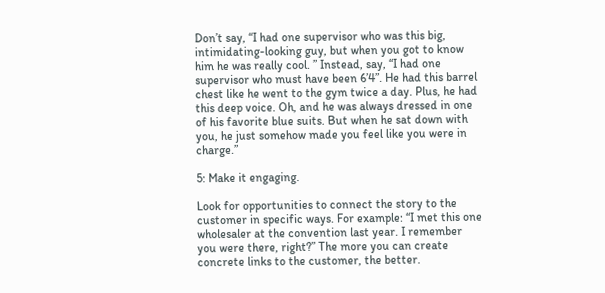Don’t say, “I had one supervisor who was this big, intimidating-looking guy, but when you got to know him he was really cool. ” Instead, say, “I had one supervisor who must have been 6’4”. He had this barrel chest like he went to the gym twice a day. Plus, he had this deep voice. Oh, and he was always dressed in one of his favorite blue suits. But when he sat down with you, he just somehow made you feel like you were in charge.”

5: Make it engaging.

Look for opportunities to connect the story to the customer in specific ways. For example: “I met this one wholesaler at the convention last year. I remember you were there, right?” The more you can create concrete links to the customer, the better.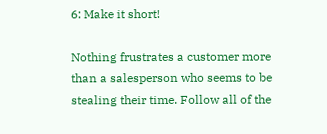6: Make it short!

Nothing frustrates a customer more than a salesperson who seems to be stealing their time. Follow all of the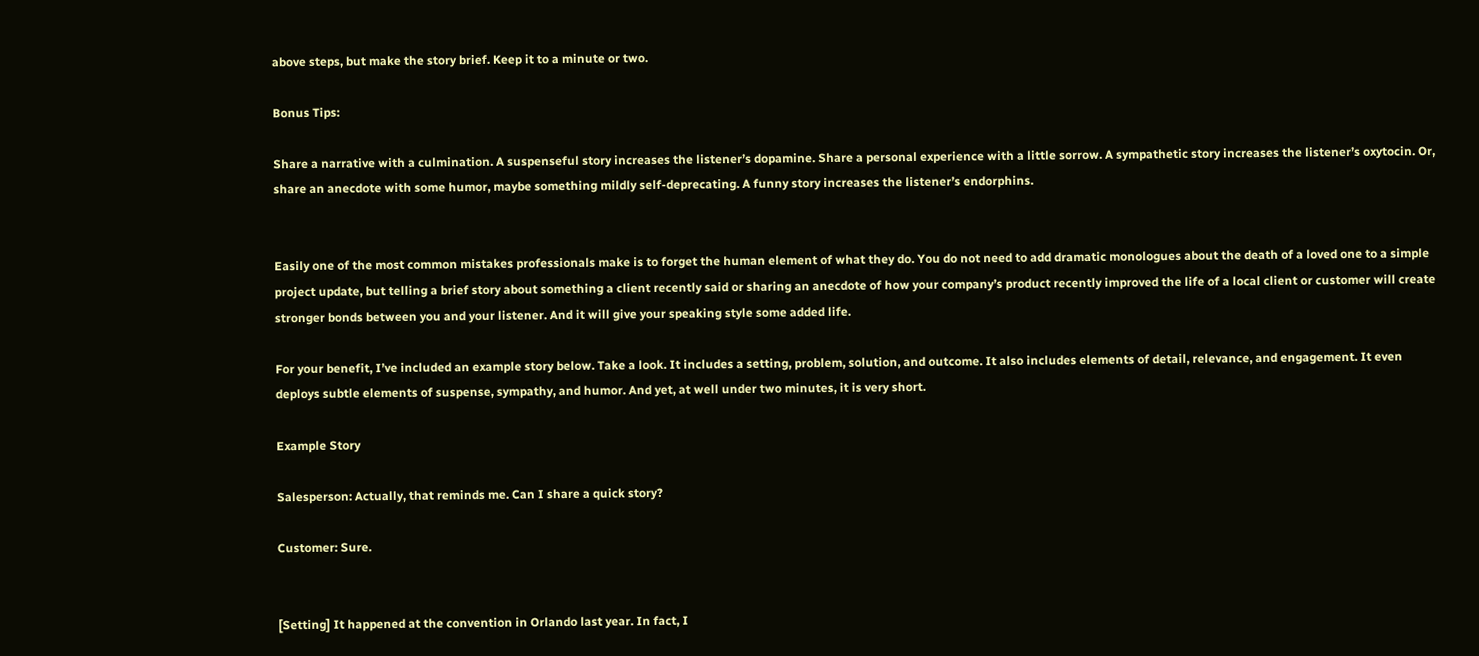above steps, but make the story brief. Keep it to a minute or two.

Bonus Tips:

Share a narrative with a culmination. A suspenseful story increases the listener’s dopamine. Share a personal experience with a little sorrow. A sympathetic story increases the listener’s oxytocin. Or, share an anecdote with some humor, maybe something mildly self-deprecating. A funny story increases the listener’s endorphins.


Easily one of the most common mistakes professionals make is to forget the human element of what they do. You do not need to add dramatic monologues about the death of a loved one to a simple project update, but telling a brief story about something a client recently said or sharing an anecdote of how your company’s product recently improved the life of a local client or customer will create stronger bonds between you and your listener. And it will give your speaking style some added life.

For your benefit, I’ve included an example story below. Take a look. It includes a setting, problem, solution, and outcome. It also includes elements of detail, relevance, and engagement. It even deploys subtle elements of suspense, sympathy, and humor. And yet, at well under two minutes, it is very short.

Example Story

Salesperson: Actually, that reminds me. Can I share a quick story?

Customer: Sure.


[Setting] It happened at the convention in Orlando last year. In fact, I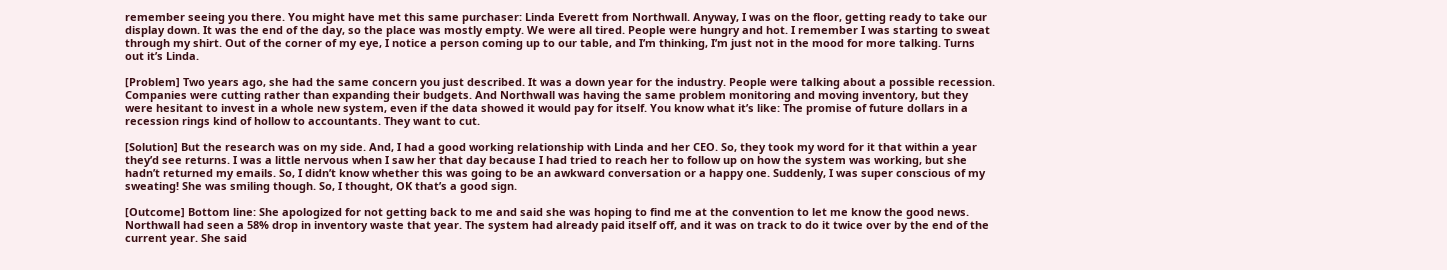remember seeing you there. You might have met this same purchaser: Linda Everett from Northwall. Anyway, I was on the floor, getting ready to take our display down. It was the end of the day, so the place was mostly empty. We were all tired. People were hungry and hot. I remember I was starting to sweat through my shirt. Out of the corner of my eye, I notice a person coming up to our table, and I’m thinking, I’m just not in the mood for more talking. Turns out it’s Linda.

[Problem] Two years ago, she had the same concern you just described. It was a down year for the industry. People were talking about a possible recession. Companies were cutting rather than expanding their budgets. And Northwall was having the same problem monitoring and moving inventory, but they were hesitant to invest in a whole new system, even if the data showed it would pay for itself. You know what it’s like: The promise of future dollars in a recession rings kind of hollow to accountants. They want to cut.

[Solution] But the research was on my side. And, I had a good working relationship with Linda and her CEO. So, they took my word for it that within a year they’d see returns. I was a little nervous when I saw her that day because I had tried to reach her to follow up on how the system was working, but she hadn’t returned my emails. So, I didn’t know whether this was going to be an awkward conversation or a happy one. Suddenly, I was super conscious of my sweating! She was smiling though. So, I thought, OK that’s a good sign.

[Outcome] Bottom line: She apologized for not getting back to me and said she was hoping to find me at the convention to let me know the good news. Northwall had seen a 58% drop in inventory waste that year. The system had already paid itself off, and it was on track to do it twice over by the end of the current year. She said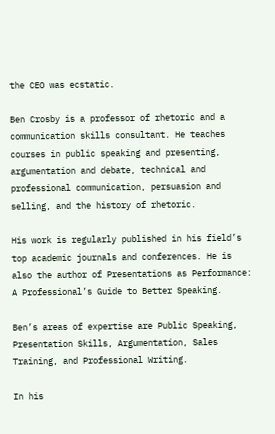the CEO was ecstatic.

Ben Crosby is a professor of rhetoric and a communication skills consultant. He teaches courses in public speaking and presenting, argumentation and debate, technical and professional communication, persuasion and selling, and the history of rhetoric.

His work is regularly published in his field’s top academic journals and conferences. He is also the author of Presentations as Performance: A Professional’s Guide to Better Speaking.

Ben’s areas of expertise are Public Speaking, Presentation Skills, Argumentation, Sales Training, and Professional Writing.

In his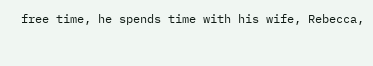free time, he spends time with his wife, Rebecca,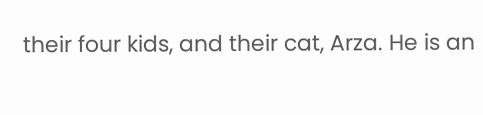their four kids, and their cat, Arza. He is an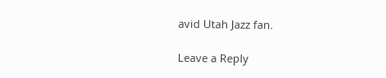avid Utah Jazz fan.

Leave a Reply